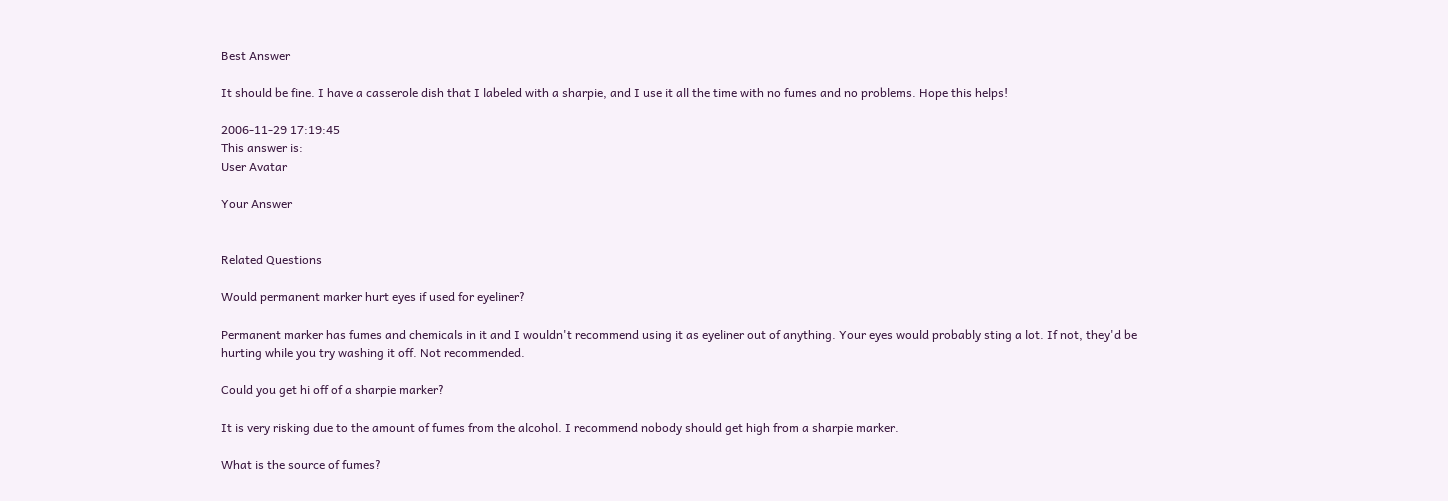Best Answer

It should be fine. I have a casserole dish that I labeled with a sharpie, and I use it all the time with no fumes and no problems. Hope this helps!

2006-11-29 17:19:45
This answer is:
User Avatar

Your Answer


Related Questions

Would permanent marker hurt eyes if used for eyeliner?

Permanent marker has fumes and chemicals in it and I wouldn't recommend using it as eyeliner out of anything. Your eyes would probably sting a lot. If not, they'd be hurting while you try washing it off. Not recommended.

Could you get hi off of a sharpie marker?

It is very risking due to the amount of fumes from the alcohol. I recommend nobody should get high from a sharpie marker.

What is the source of fumes?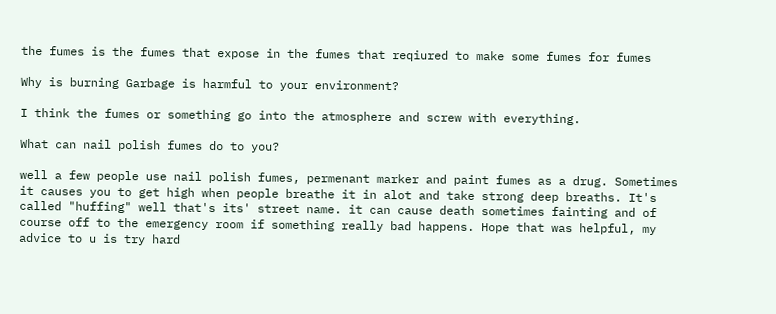the fumes is the fumes that expose in the fumes that reqiured to make some fumes for fumes

Why is burning Garbage is harmful to your environment?

I think the fumes or something go into the atmosphere and screw with everything.

What can nail polish fumes do to you?

well a few people use nail polish fumes, permenant marker and paint fumes as a drug. Sometimes it causes you to get high when people breathe it in alot and take strong deep breaths. It's called "huffing" well that's its' street name. it can cause death sometimes fainting and of course off to the emergency room if something really bad happens. Hope that was helpful, my advice to u is try hard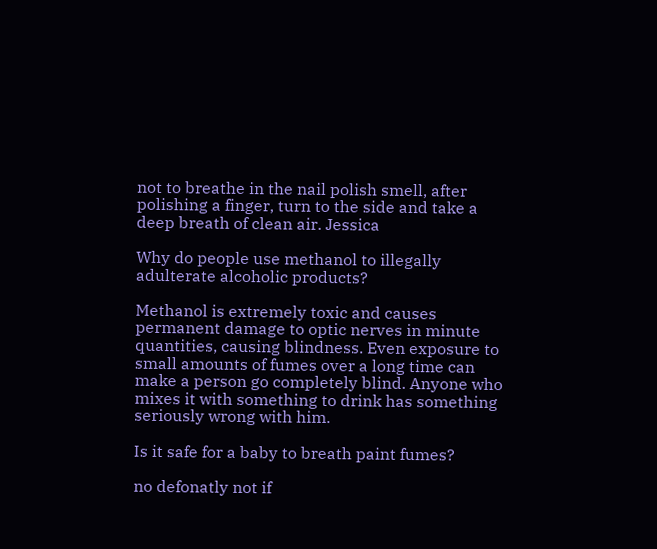not to breathe in the nail polish smell, after polishing a finger, turn to the side and take a deep breath of clean air. Jessica

Why do people use methanol to illegally adulterate alcoholic products?

Methanol is extremely toxic and causes permanent damage to optic nerves in minute quantities, causing blindness. Even exposure to small amounts of fumes over a long time can make a person go completely blind. Anyone who mixes it with something to drink has something seriously wrong with him.

Is it safe for a baby to breath paint fumes?

no defonatly not if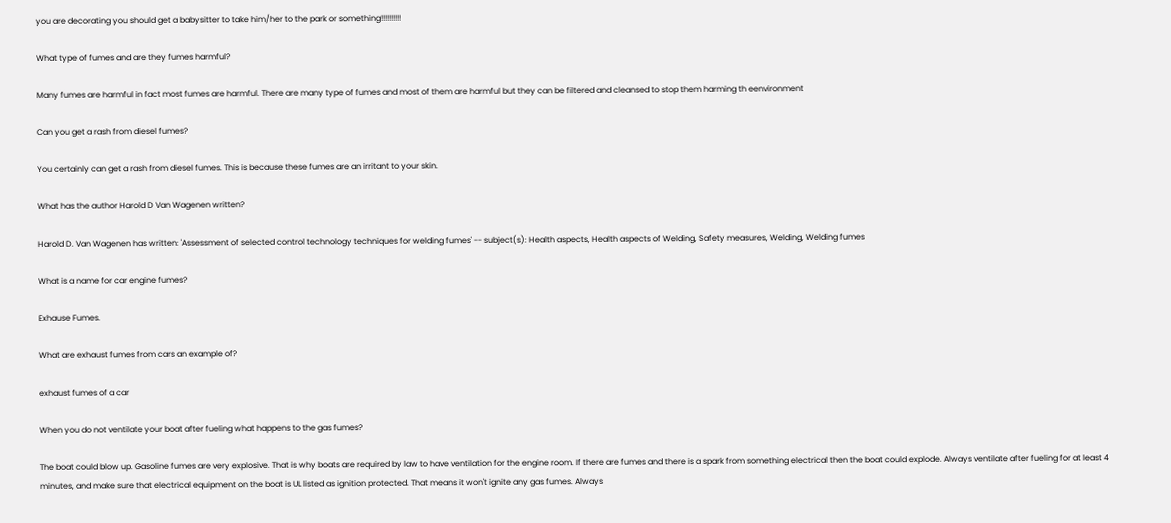you are decorating you should get a babysitter to take him/her to the park or something!!!!!!!!!!

What type of fumes and are they fumes harmful?

Many fumes are harmful in fact most fumes are harmful. There are many type of fumes and most of them are harmful but they can be filtered and cleansed to stop them harming th eenvironment

Can you get a rash from diesel fumes?

You certainly can get a rash from diesel fumes. This is because these fumes are an irritant to your skin.

What has the author Harold D Van Wagenen written?

Harold D. Van Wagenen has written: 'Assessment of selected control technology techniques for welding fumes' -- subject(s): Health aspects, Health aspects of Welding, Safety measures, Welding, Welding fumes

What is a name for car engine fumes?

Exhause Fumes.

What are exhaust fumes from cars an example of?

exhaust fumes of a car

When you do not ventilate your boat after fueling what happens to the gas fumes?

The boat could blow up. Gasoline fumes are very explosive. That is why boats are required by law to have ventilation for the engine room. If there are fumes and there is a spark from something electrical then the boat could explode. Always ventilate after fueling for at least 4 minutes, and make sure that electrical equipment on the boat is UL listed as ignition protected. That means it won't ignite any gas fumes. Always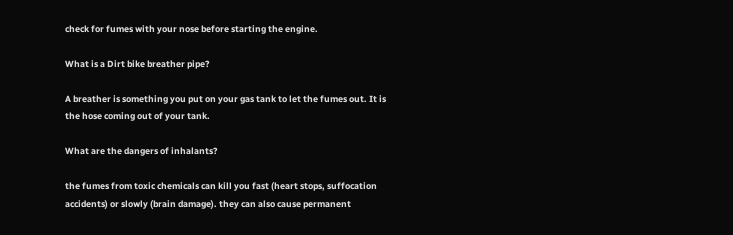check for fumes with your nose before starting the engine.

What is a Dirt bike breather pipe?

A breather is something you put on your gas tank to let the fumes out. It is the hose coming out of your tank.

What are the dangers of inhalants?

the fumes from toxic chemicals can kill you fast (heart stops, suffocation accidents) or slowly (brain damage). they can also cause permanent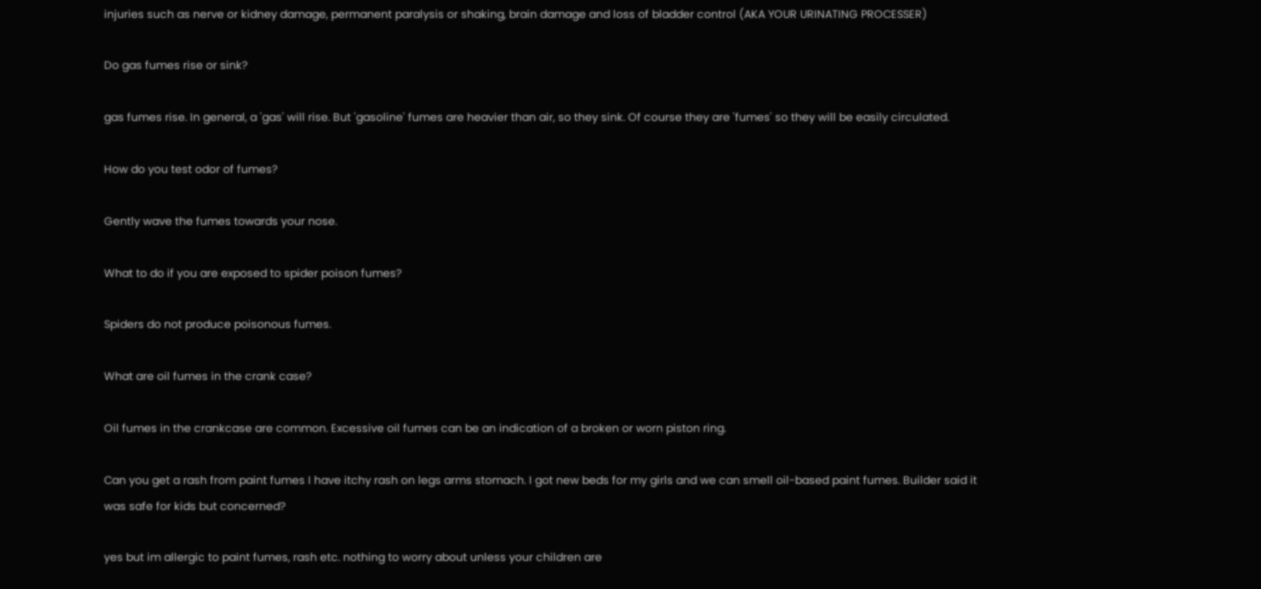injuries such as nerve or kidney damage, permanent paralysis or shaking, brain damage and loss of bladder control (AKA YOUR URINATING PROCESSER)

Do gas fumes rise or sink?

gas fumes rise. In general, a 'gas' will rise. But 'gasoline' fumes are heavier than air, so they sink. Of course they are 'fumes' so they will be easily circulated.

How do you test odor of fumes?

Gently wave the fumes towards your nose.

What to do if you are exposed to spider poison fumes?

Spiders do not produce poisonous fumes.

What are oil fumes in the crank case?

Oil fumes in the crankcase are common. Excessive oil fumes can be an indication of a broken or worn piston ring.

Can you get a rash from paint fumes I have itchy rash on legs arms stomach. I got new beds for my girls and we can smell oil-based paint fumes. Builder said it was safe for kids but concerned?

yes but im allergic to paint fumes, rash etc. nothing to worry about unless your children are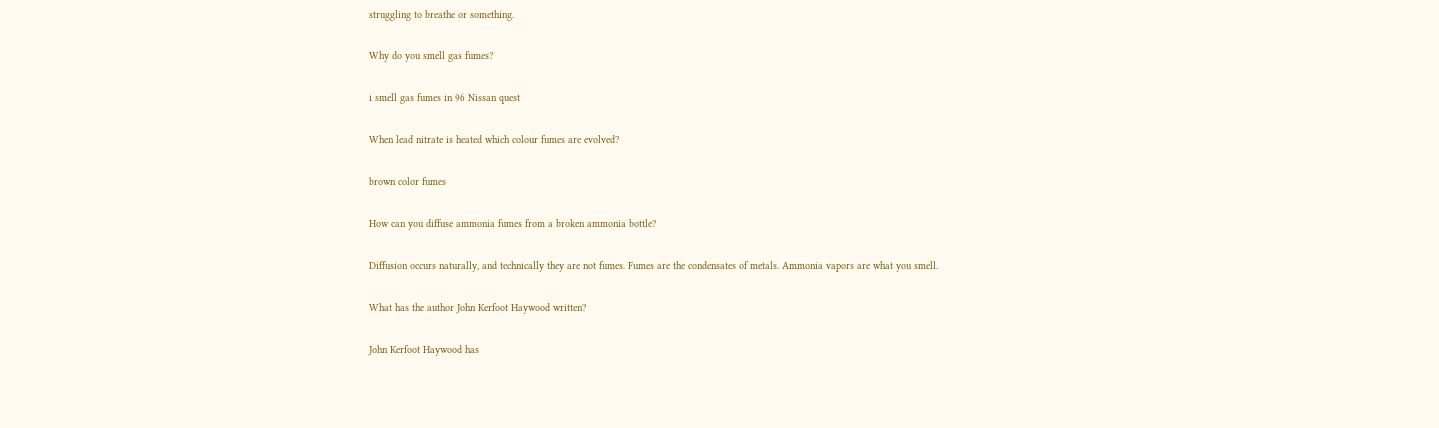struggling to breathe or something.

Why do you smell gas fumes?

i smell gas fumes in 96 Nissan quest

When lead nitrate is heated which colour fumes are evolved?

brown color fumes

How can you diffuse ammonia fumes from a broken ammonia bottle?

Diffusion occurs naturally, and technically they are not fumes. Fumes are the condensates of metals. Ammonia vapors are what you smell.

What has the author John Kerfoot Haywood written?

John Kerfoot Haywood has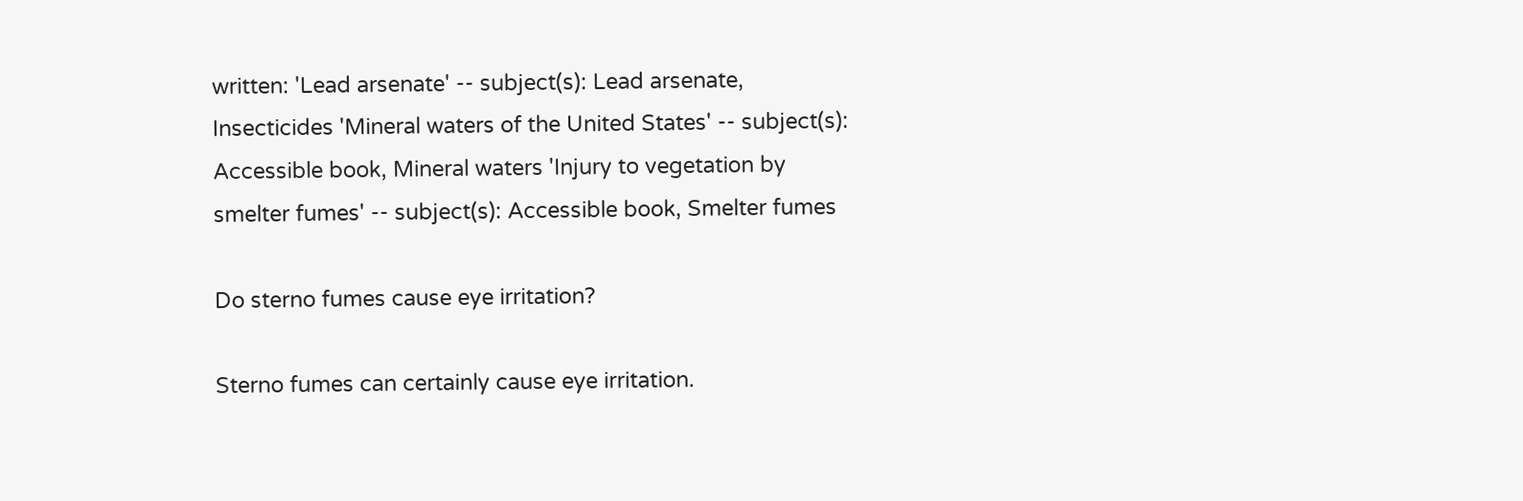written: 'Lead arsenate' -- subject(s): Lead arsenate, Insecticides 'Mineral waters of the United States' -- subject(s): Accessible book, Mineral waters 'Injury to vegetation by smelter fumes' -- subject(s): Accessible book, Smelter fumes

Do sterno fumes cause eye irritation?

Sterno fumes can certainly cause eye irritation.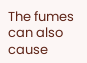The fumes can also cause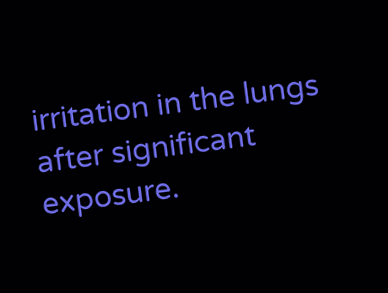irritation in the lungs after significant exposure.